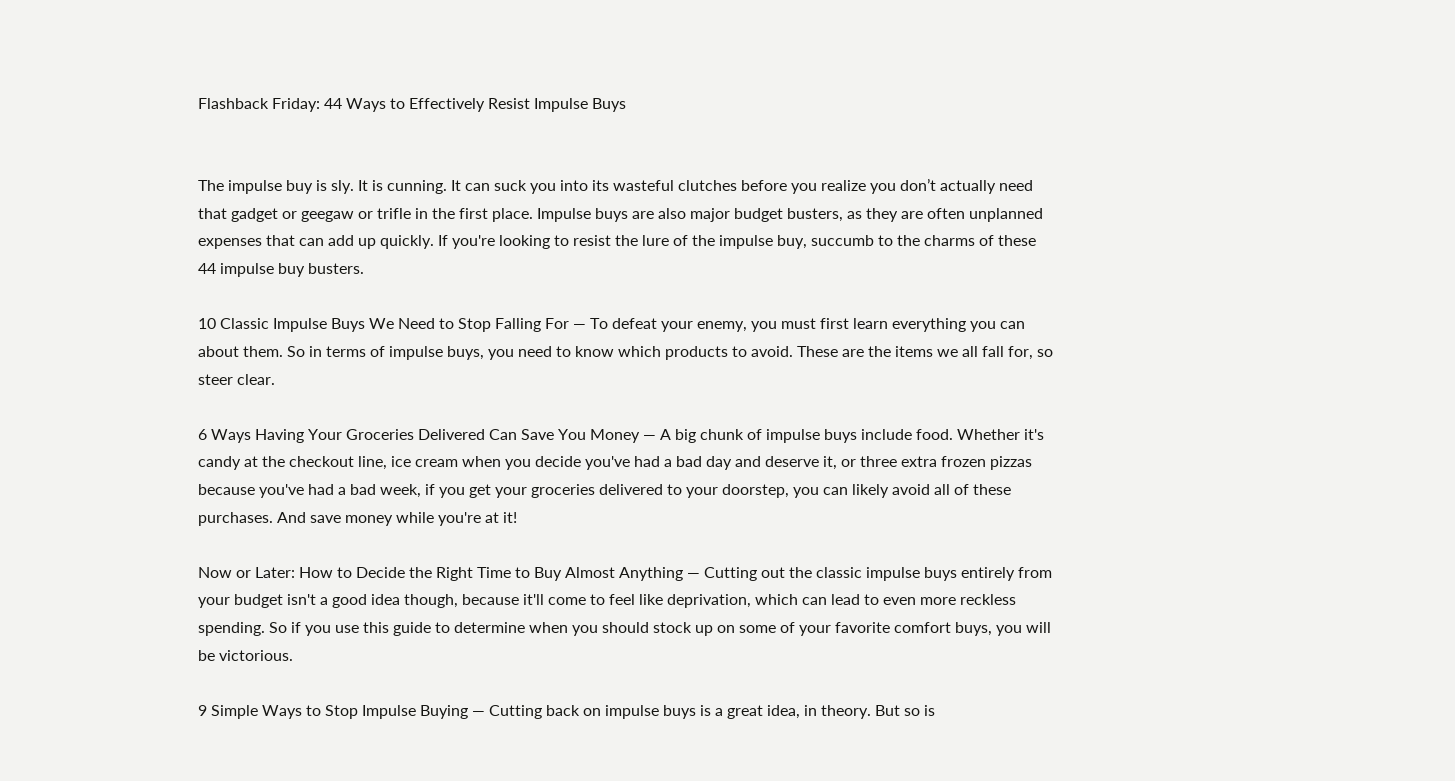Flashback Friday: 44 Ways to Effectively Resist Impulse Buys


The impulse buy is sly. It is cunning. It can suck you into its wasteful clutches before you realize you don’t actually need that gadget or geegaw or trifle in the first place. Impulse buys are also major budget busters, as they are often unplanned expenses that can add up quickly. If you're looking to resist the lure of the impulse buy, succumb to the charms of these 44 impulse buy busters.

10 Classic Impulse Buys We Need to Stop Falling For — To defeat your enemy, you must first learn everything you can about them. So in terms of impulse buys, you need to know which products to avoid. These are the items we all fall for, so steer clear.

6 Ways Having Your Groceries Delivered Can Save You Money — A big chunk of impulse buys include food. Whether it's candy at the checkout line, ice cream when you decide you've had a bad day and deserve it, or three extra frozen pizzas because you've had a bad week, if you get your groceries delivered to your doorstep, you can likely avoid all of these purchases. And save money while you're at it!

Now or Later: How to Decide the Right Time to Buy Almost Anything — Cutting out the classic impulse buys entirely from your budget isn't a good idea though, because it'll come to feel like deprivation, which can lead to even more reckless spending. So if you use this guide to determine when you should stock up on some of your favorite comfort buys, you will be victorious.

9 Simple Ways to Stop Impulse Buying — Cutting back on impulse buys is a great idea, in theory. But so is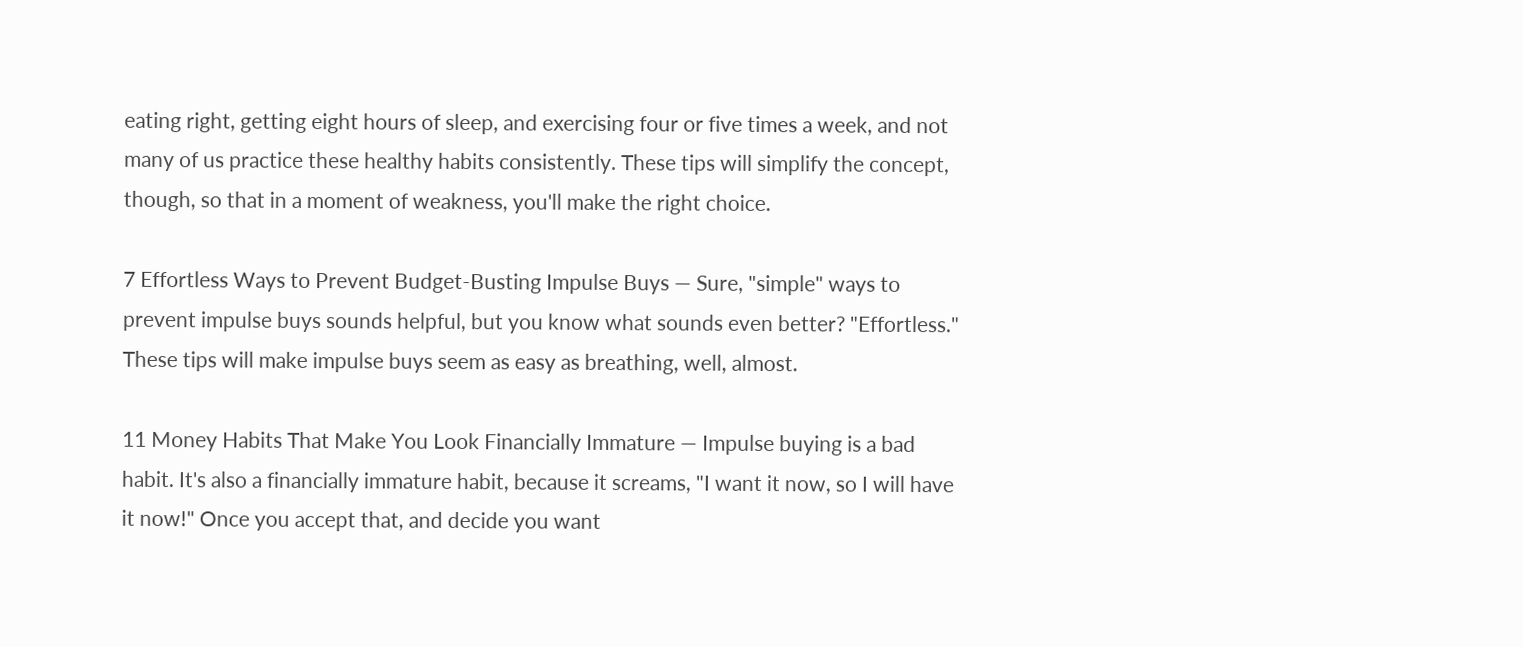eating right, getting eight hours of sleep, and exercising four or five times a week, and not many of us practice these healthy habits consistently. These tips will simplify the concept, though, so that in a moment of weakness, you'll make the right choice.

7 Effortless Ways to Prevent Budget-Busting Impulse Buys — Sure, "simple" ways to prevent impulse buys sounds helpful, but you know what sounds even better? "Effortless." These tips will make impulse buys seem as easy as breathing, well, almost.

11 Money Habits That Make You Look Financially Immature — Impulse buying is a bad habit. It's also a financially immature habit, because it screams, "I want it now, so I will have it now!" Once you accept that, and decide you want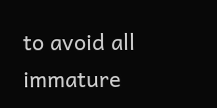to avoid all immature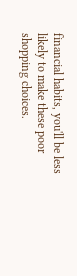financial habits, you'll be less likely to make these poor shopping choices.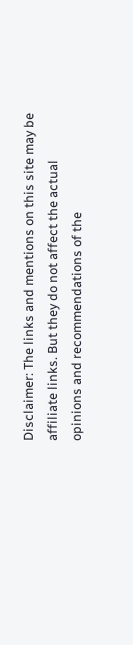Disclaimer: The links and mentions on this site may be affiliate links. But they do not affect the actual opinions and recommendations of the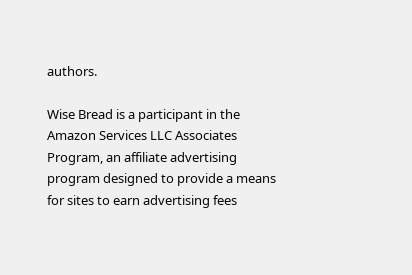authors.

Wise Bread is a participant in the Amazon Services LLC Associates Program, an affiliate advertising program designed to provide a means for sites to earn advertising fees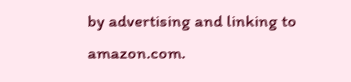by advertising and linking to amazon.com.